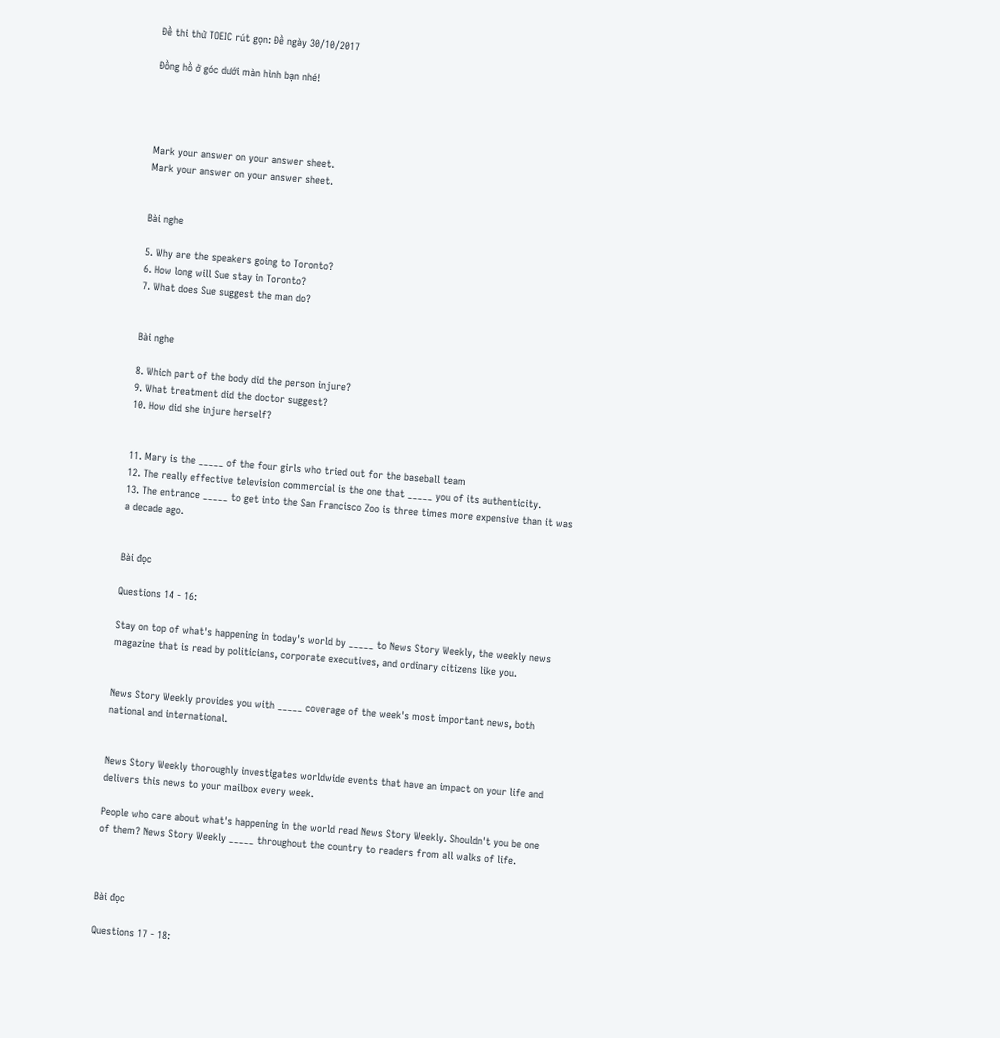Đề thi thử TOEIC rút gọn: Đề ngày 30/10/2017

Đồng hồ ở góc dưới màn hình bạn nhé!




Mark your answer on your answer sheet.
Mark your answer on your answer sheet.


Bài nghe

5. Why are the speakers going to Toronto?
6. How long will Sue stay in Toronto?
7. What does Sue suggest the man do?


Bài nghe

8. Which part of the body did the person injure?
9. What treatment did the doctor suggest?
10. How did she injure herself?


11. Mary is the _____ of the four girls who tried out for the baseball team
12. The really effective television commercial is the one that _____ you of its authenticity.
13. The entrance _____ to get into the San Francisco Zoo is three times more expensive than it was a decade ago.


Bài đọc

Questions 14 - 16:

Stay on top of what's happening in today's world by _____ to News Story Weekly, the weekly news magazine that is read by politicians, corporate executives, and ordinary citizens like you.


News Story Weekly provides you with _____ coverage of the week's most important news, both national and international.


News Story Weekly thoroughly investigates worldwide events that have an impact on your life and delivers this news to your mailbox every week.

People who care about what's happening in the world read News Story Weekly. Shouldn't you be one of them? News Story Weekly _____ throughout the country to readers from all walks of life.



Bài đọc

Questions 17 - 18: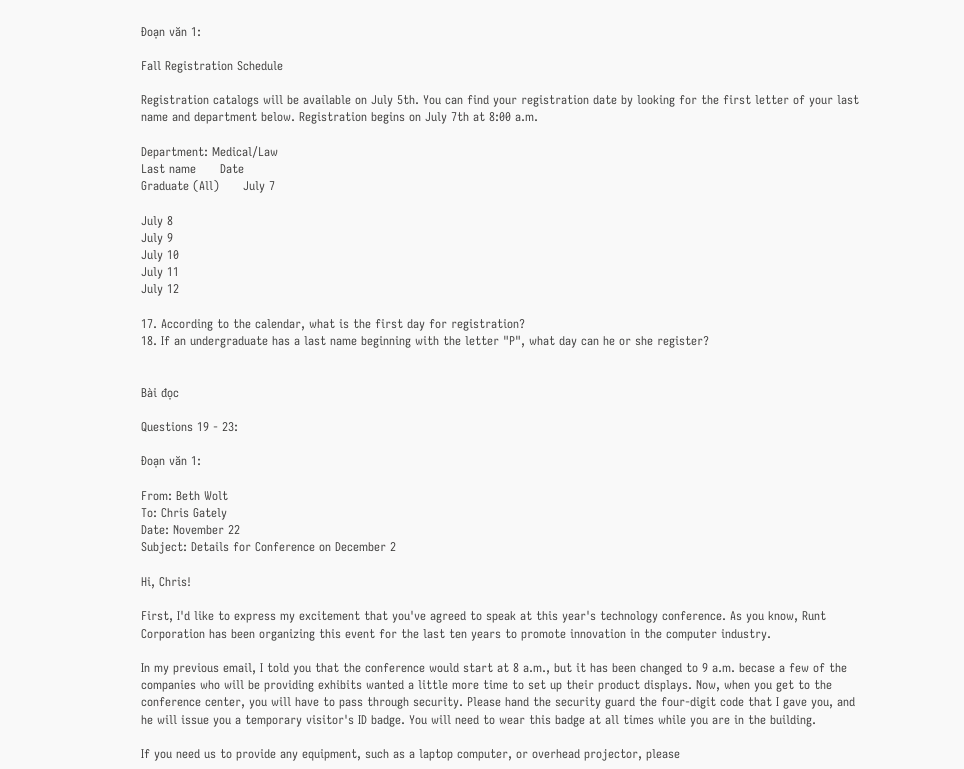Đoạn văn 1:

Fall Registration Schedule

Registration catalogs will be available on July 5th. You can find your registration date by looking for the first letter of your last name and department below. Registration begins on July 7th at 8:00 a.m.

Department: Medical/Law
Last name      Date
Graduate (All)      July 7

July 8
July 9
July 10
July 11
July 12

17. According to the calendar, what is the first day for registration?
18. If an undergraduate has a last name beginning with the letter "P", what day can he or she register?


Bài đọc

Questions 19 - 23:

Đoạn văn 1:

From: Beth Wolt
To: Chris Gately
Date: November 22
Subject: Details for Conference on December 2

Hi, Chris!

First, I'd like to express my excitement that you've agreed to speak at this year's technology conference. As you know, Runt Corporation has been organizing this event for the last ten years to promote innovation in the computer industry.

In my previous email, I told you that the conference would start at 8 a.m., but it has been changed to 9 a.m. becase a few of the companies who will be providing exhibits wanted a little more time to set up their product displays. Now, when you get to the conference center, you will have to pass through security. Please hand the security guard the four-digit code that I gave you, and he will issue you a temporary visitor's ID badge. You will need to wear this badge at all times while you are in the building.

If you need us to provide any equipment, such as a laptop computer, or overhead projector, please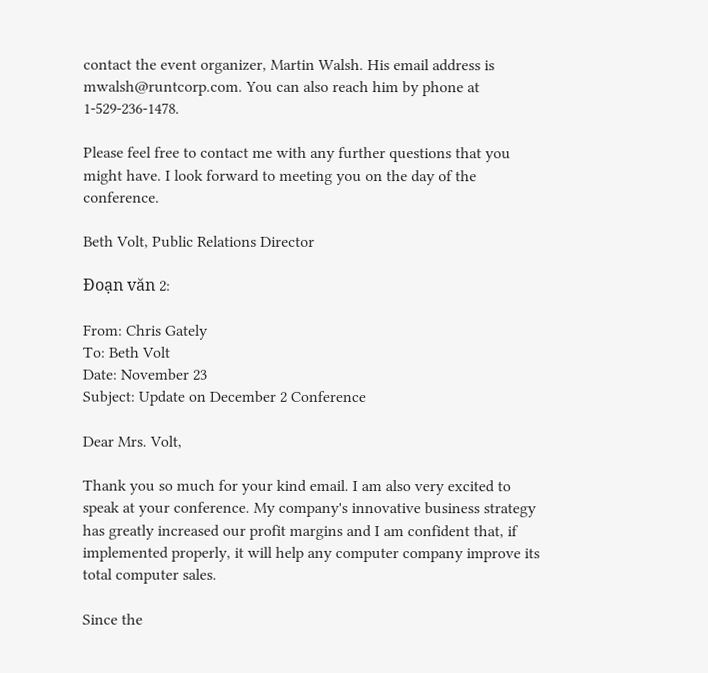contact the event organizer, Martin Walsh. His email address is mwalsh@runtcorp.com. You can also reach him by phone at 1-529-236-1478.

Please feel free to contact me with any further questions that you might have. I look forward to meeting you on the day of the conference.

Beth Volt, Public Relations Director

Đoạn văn 2:

From: Chris Gately
To: Beth Volt
Date: November 23
Subject: Update on December 2 Conference

Dear Mrs. Volt,

Thank you so much for your kind email. I am also very excited to speak at your conference. My company's innovative business strategy has greatly increased our profit margins and I am confident that, if implemented properly, it will help any computer company improve its total computer sales.

Since the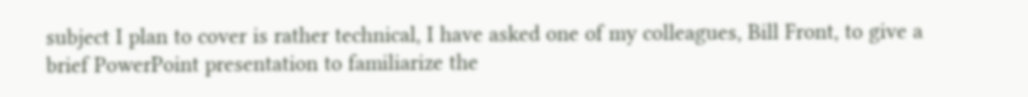subject I plan to cover is rather technical, I have asked one of my colleagues, Bill Front, to give a brief PowerPoint presentation to familiarize the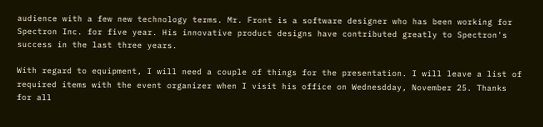audience with a few new technology terms. Mr. Front is a software designer who has been working for Spectron Inc. for five year. His innovative product designs have contributed greatly to Spectron's success in the last three years.

With regard to equipment, I will need a couple of things for the presentation. I will leave a list of required items with the event organizer when I visit his office on Wednesdday, November 25. Thanks for all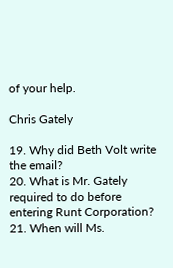of your help.

Chris Gately

19. Why did Beth Volt write the email?
20. What is Mr. Gately required to do before entering Runt Corporation?
21. When will Ms.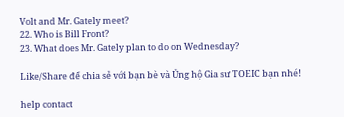Volt and Mr. Gately meet?
22. Who is Bill Front?
23. What does Mr. Gately plan to do on Wednesday?

Like/Share để chia sẻ với bạn bè và Ủng hộ Gia sư TOEIC bạn nhé!

help contact